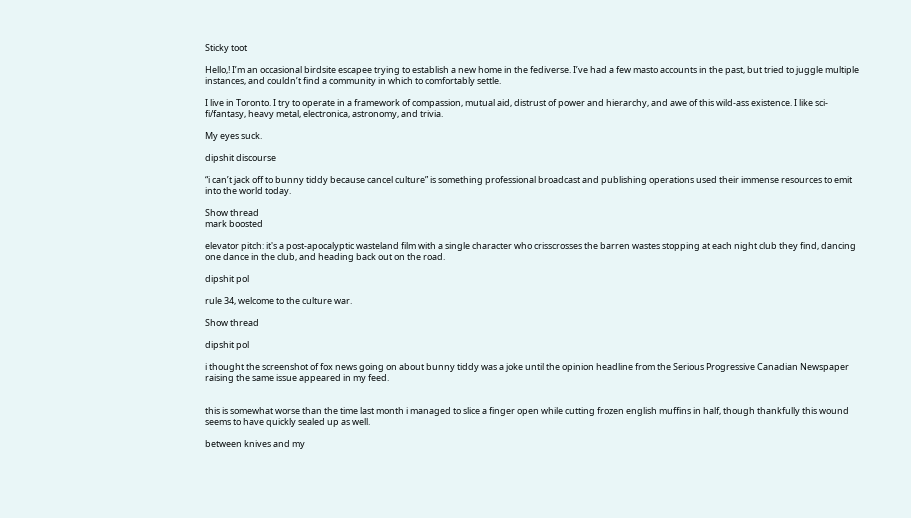Sticky toot

Hello,! I’m an occasional birdsite escapee trying to establish a new home in the fediverse. I’ve had a few masto accounts in the past, but tried to juggle multiple instances, and couldn’t find a community in which to comfortably settle.

I live in Toronto. I try to operate in a framework of compassion, mutual aid, distrust of power and hierarchy, and awe of this wild-ass existence. I like sci-fi/fantasy, heavy metal, electronica, astronomy, and trivia.

My eyes suck.

dipshit discourse

“i can’t jack off to bunny tiddy because cancel culture” is something professional broadcast and publishing operations used their immense resources to emit into the world today.

Show thread
mark boosted

elevator pitch: it's a post-apocalyptic wasteland film with a single character who crisscrosses the barren wastes stopping at each night club they find, dancing one dance in the club, and heading back out on the road.

dipshit pol

rule 34, welcome to the culture war.

Show thread

dipshit pol

i thought the screenshot of fox news going on about bunny tiddy was a joke until the opinion headline from the Serious Progressive Canadian Newspaper raising the same issue appeared in my feed.


this is somewhat worse than the time last month i managed to slice a finger open while cutting frozen english muffins in half, though thankfully this wound seems to have quickly sealed up as well.

between knives and my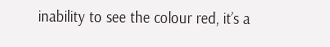inability to see the colour red, it’s a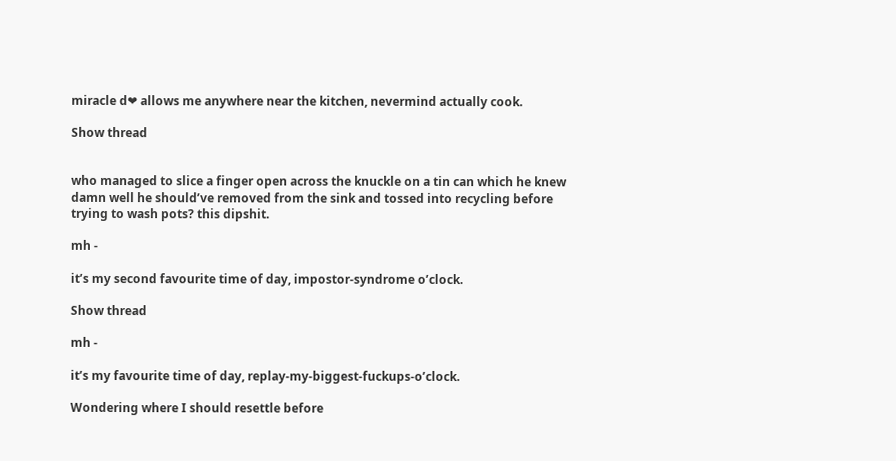miracle d❤ allows me anywhere near the kitchen, nevermind actually cook.

Show thread


who managed to slice a finger open across the knuckle on a tin can which he knew damn well he should’ve removed from the sink and tossed into recycling before trying to wash pots? this dipshit.

mh -

it’s my second favourite time of day, impostor-syndrome o’clock.

Show thread

mh -

it’s my favourite time of day, replay-my-biggest-fuckups-o’clock.

Wondering where I should resettle before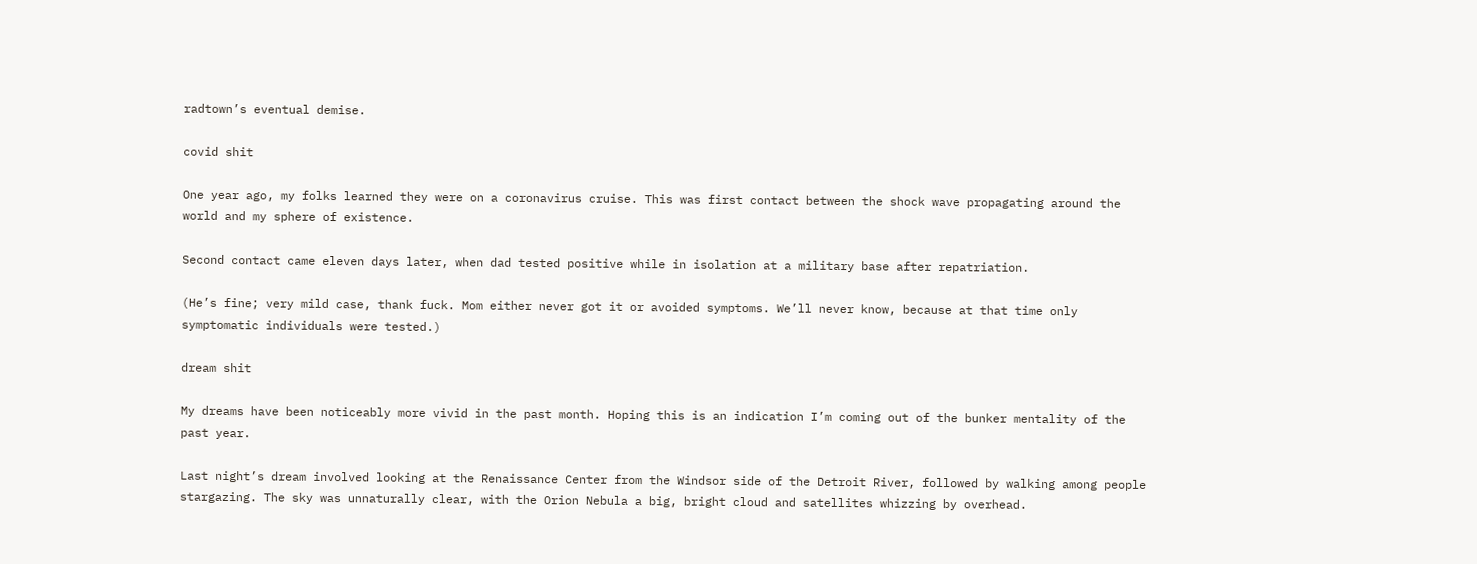radtown’s eventual demise.

covid shit

One year ago, my folks learned they were on a coronavirus cruise. This was first contact between the shock wave propagating around the world and my sphere of existence.

Second contact came eleven days later, when dad tested positive while in isolation at a military base after repatriation.

(He’s fine; very mild case, thank fuck. Mom either never got it or avoided symptoms. We’ll never know, because at that time only symptomatic individuals were tested.)

dream shit

My dreams have been noticeably more vivid in the past month. Hoping this is an indication I’m coming out of the bunker mentality of the past year.

Last night’s dream involved looking at the Renaissance Center from the Windsor side of the Detroit River, followed by walking among people stargazing. The sky was unnaturally clear, with the Orion Nebula a big, bright cloud and satellites whizzing by overhead.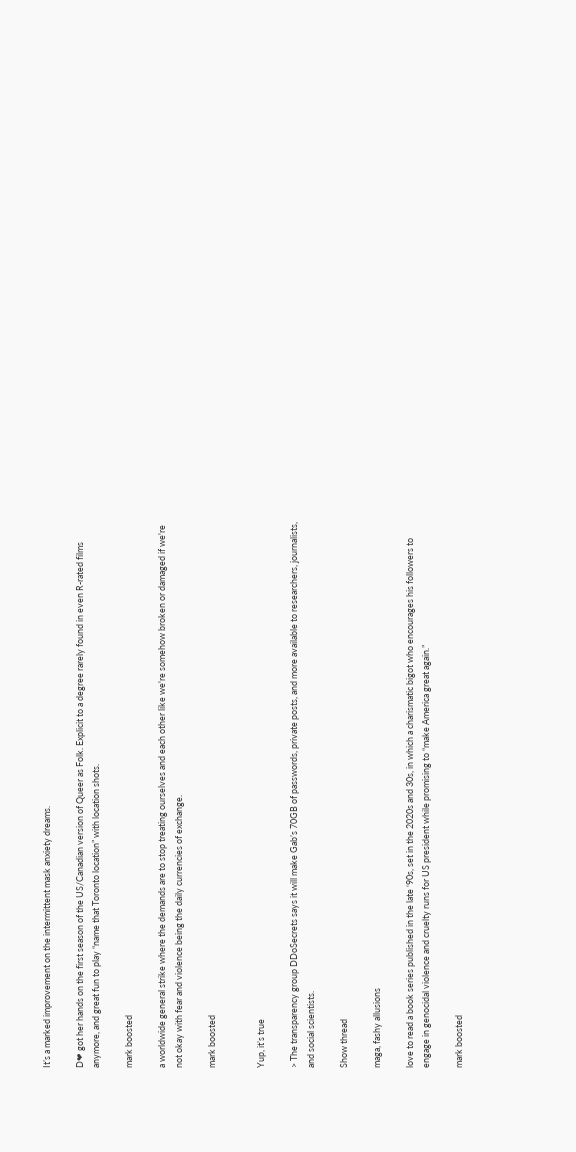It’s a marked improvement on the intermittent mask anxiety dreams.

D❤ got her hands on the first season of the US/Canadian version of Queer as Folk. Explicit to a degree rarely found in even R-rated films anymore, and great fun to play “name that Toronto location” with location shots.

mark boosted

a worldwide general strike where the demands are to stop treating ourselves and each other like we're somehow broken or damaged if we're not okay with fear and violence being the daily currencies of exchange.

mark boosted


Yup, it’s true

> The transparency group DDoSecrets says it will make Gab’s 70GB of passwords, private posts, and more available to researchers, journalists, and social scientists.

Show thread

maga, fashy allusions

love to read a book series published in the late ‘90s, set in the 2020s and 30s, in which a charismatic bigot who encourages his followers to engage in genocidal violence and cruelty runs for US president while promising to “make America great again.”

mark boosted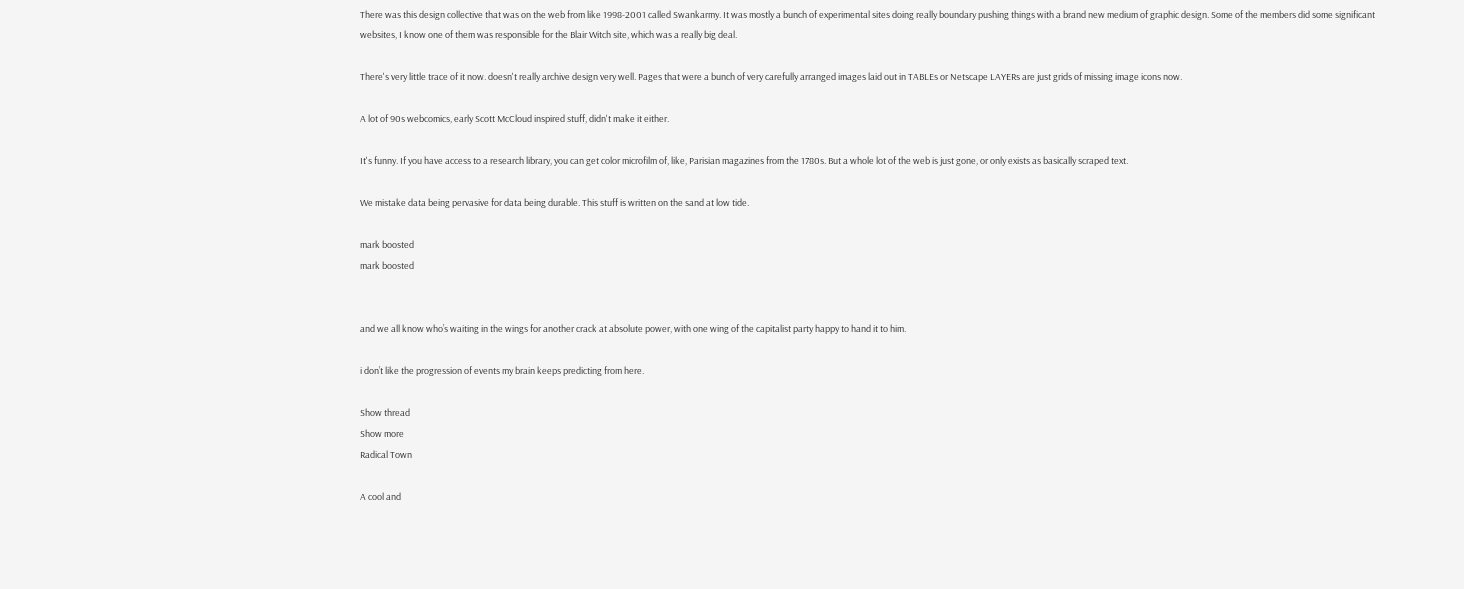There was this design collective that was on the web from like 1998-2001 called Swankarmy. It was mostly a bunch of experimental sites doing really boundary pushing things with a brand new medium of graphic design. Some of the members did some significant websites, I know one of them was responsible for the Blair Witch site, which was a really big deal.

There's very little trace of it now. doesn't really archive design very well. Pages that were a bunch of very carefully arranged images laid out in TABLEs or Netscape LAYERs are just grids of missing image icons now.

A lot of 90s webcomics, early Scott McCloud inspired stuff, didn't make it either.

It's funny. If you have access to a research library, you can get color microfilm of, like, Parisian magazines from the 1780s. But a whole lot of the web is just gone, or only exists as basically scraped text.

We mistake data being pervasive for data being durable. This stuff is written on the sand at low tide.

mark boosted
mark boosted


and we all know who’s waiting in the wings for another crack at absolute power, with one wing of the capitalist party happy to hand it to him.

i don’t like the progression of events my brain keeps predicting from here.

Show thread
Show more
Radical Town

A cool and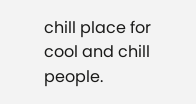chill place for cool and chill people.